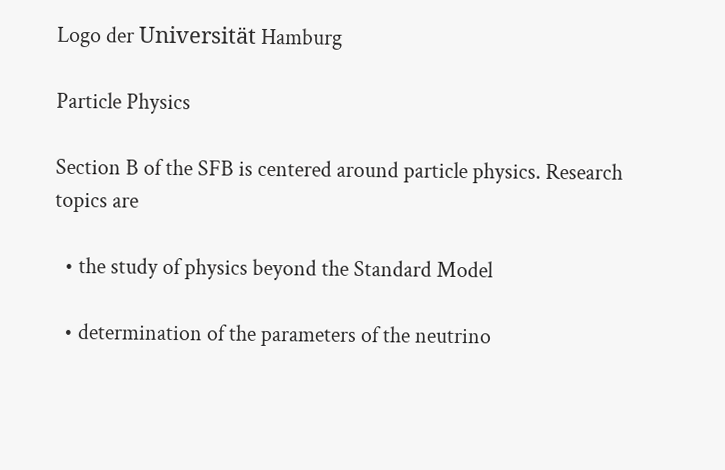Logo der Universität Hamburg

Particle Physics

Section B of the SFB is centered around particle physics. Research topics are

  • the study of physics beyond the Standard Model

  • determination of the parameters of the neutrino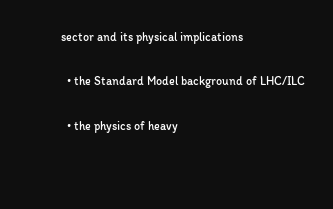sector and its physical implications

  • the Standard Model background of LHC/ILC

  • the physics of heavy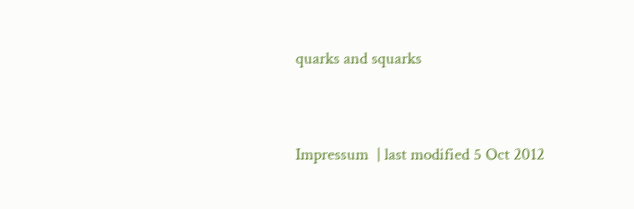quarks and squarks


Impressum  | last modified 5 Oct 2012